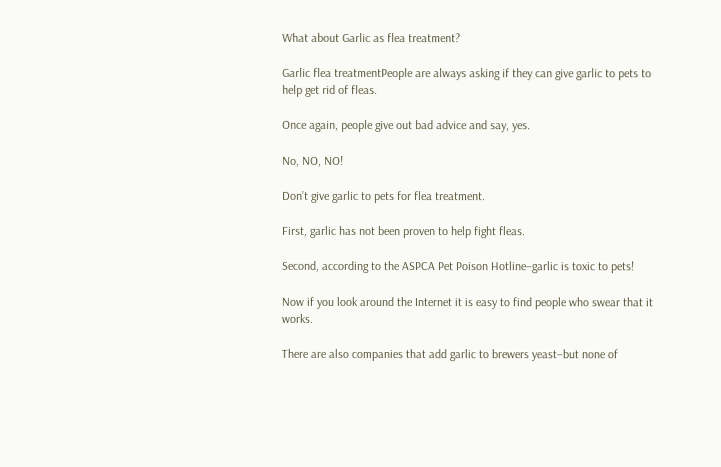What about Garlic as flea treatment?

Garlic flea treatmentPeople are always asking if they can give garlic to pets to help get rid of fleas.

Once again, people give out bad advice and say, yes.

No, NO, NO!

Don’t give garlic to pets for flea treatment.

First, garlic has not been proven to help fight fleas.

Second, according to the ASPCA Pet Poison Hotline–garlic is toxic to pets!

Now if you look around the Internet it is easy to find people who swear that it works.

There are also companies that add garlic to brewers yeast–but none of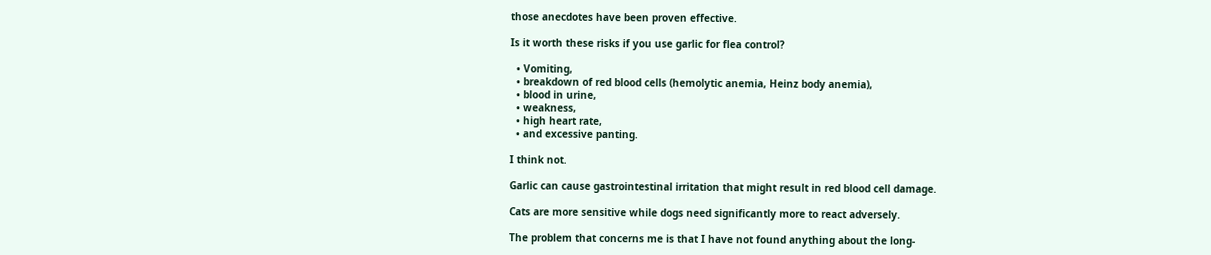those anecdotes have been proven effective.

Is it worth these risks if you use garlic for flea control?

  • Vomiting,
  • breakdown of red blood cells (hemolytic anemia, Heinz body anemia),
  • blood in urine,
  • weakness,
  • high heart rate,
  • and excessive panting.

I think not.

Garlic can cause gastrointestinal irritation that might result in red blood cell damage.

Cats are more sensitive while dogs need significantly more to react adversely.

The problem that concerns me is that I have not found anything about the long-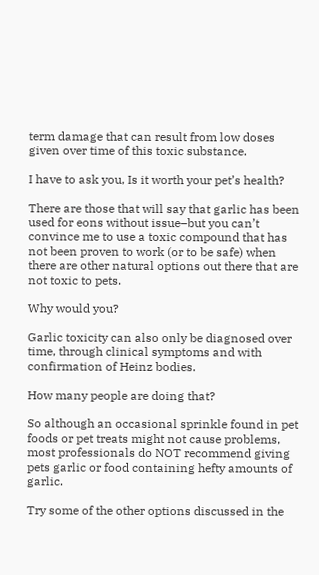term damage that can result from low doses given over time of this toxic substance.

I have to ask you, Is it worth your pet’s health?

There are those that will say that garlic has been used for eons without issue–but you can’t convince me to use a toxic compound that has not been proven to work (or to be safe) when there are other natural options out there that are not toxic to pets.

Why would you?

Garlic toxicity can also only be diagnosed over time, through clinical symptoms and with confirmation of Heinz bodies.

How many people are doing that?

So although an occasional sprinkle found in pet foods or pet treats might not cause problems, most professionals do NOT recommend giving pets garlic or food containing hefty amounts of garlic.

Try some of the other options discussed in the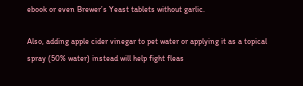ebook or even Brewer’s Yeast tablets without garlic.

Also, adding apple cider vinegar to pet water or applying it as a topical spray (50% water) instead will help fight fleas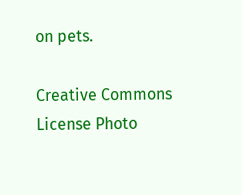on pets.

Creative Commons License Photo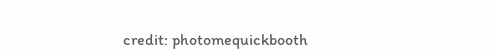credit: photomequickbooth